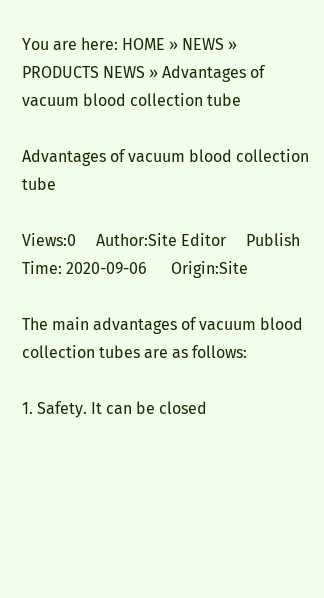You are here: HOME » NEWS » PRODUCTS NEWS » Advantages of vacuum blood collection tube

Advantages of vacuum blood collection tube

Views:0     Author:Site Editor     Publish Time: 2020-09-06      Origin:Site

The main advantages of vacuum blood collection tubes are as follows:

1. Safety. It can be closed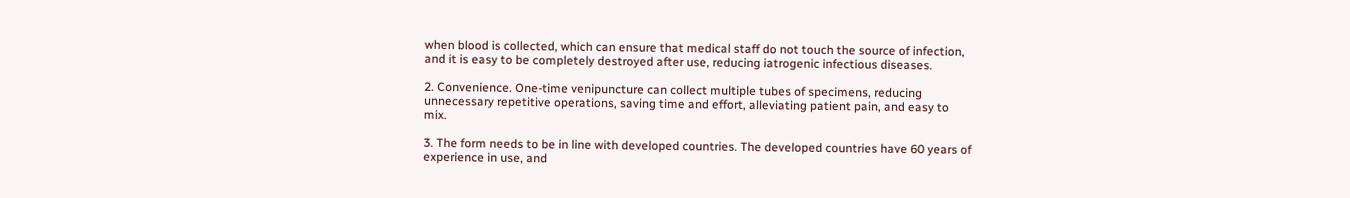when blood is collected, which can ensure that medical staff do not touch the source of infection, and it is easy to be completely destroyed after use, reducing iatrogenic infectious diseases.

2. Convenience. One-time venipuncture can collect multiple tubes of specimens, reducing unnecessary repetitive operations, saving time and effort, alleviating patient pain, and easy to mix.

3. The form needs to be in line with developed countries. The developed countries have 60 years of experience in use, and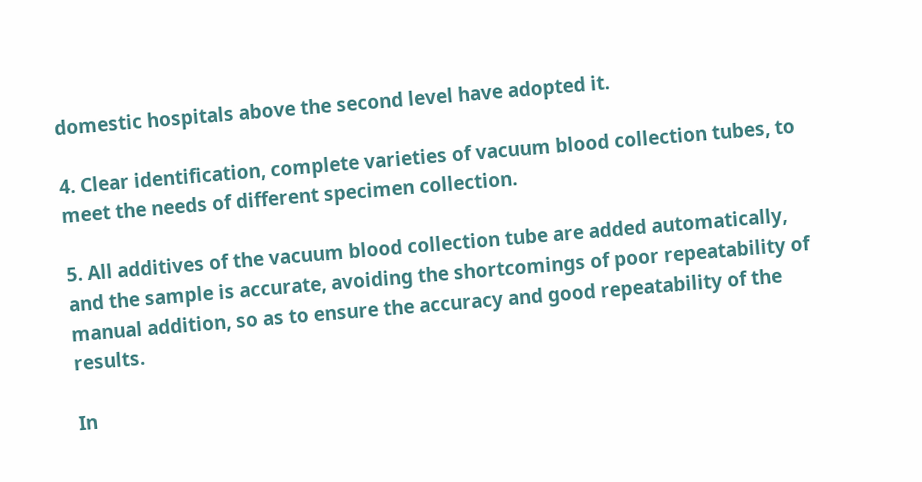domestic hospitals above the second level have adopted it.

4. Clear identification, complete varieties of vacuum blood collection tubes, to meet the needs of different specimen collection.

5. All additives of the vacuum blood collection tube are added automatically, and the sample is accurate, avoiding the shortcomings of poor repeatability of manual addition, so as to ensure the accuracy and good repeatability of the results.

In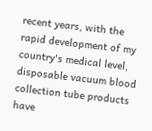recent years, with the rapid development of my country's medical level, disposable vacuum blood collection tube products have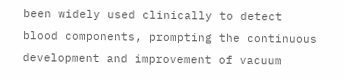been widely used clinically to detect blood components, prompting the continuous development and improvement of vacuum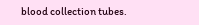blood collection tubes.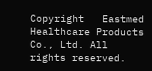Copyright   Eastmed Healthcare Products Co., Ltd. All rights reserved.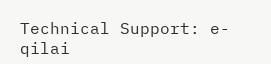Technical Support: e-qilai